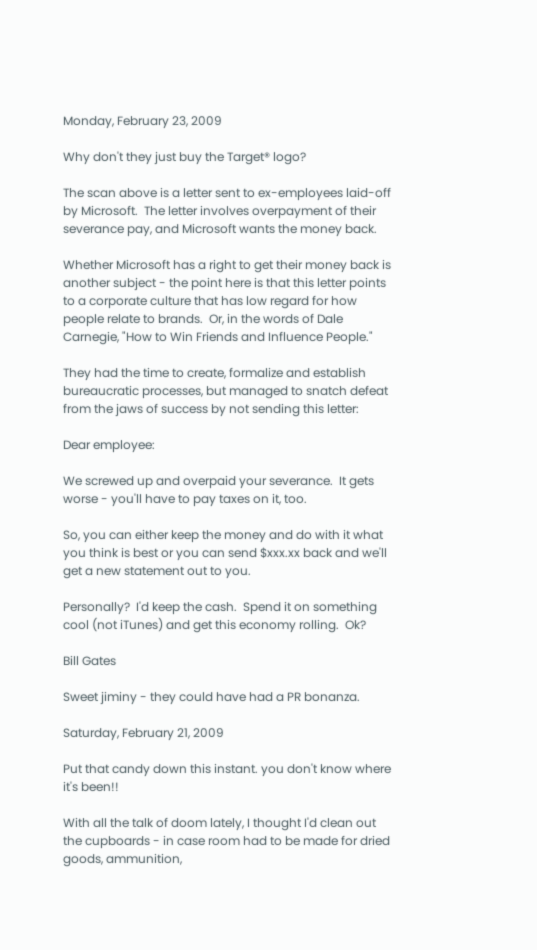Monday, February 23, 2009

Why don't they just buy the Target® logo?

The scan above is a letter sent to ex-employees laid-off by Microsoft.  The letter involves overpayment of their severance pay, and Microsoft wants the money back.

Whether Microsoft has a right to get their money back is another subject - the point here is that this letter points to a corporate culture that has low regard for how people relate to brands.  Or, in the words of Dale Carnegie, "How to Win Friends and Influence People."

They had the time to create, formalize and establish bureaucratic processes, but managed to snatch defeat from the jaws of success by not sending this letter:

Dear employee:

We screwed up and overpaid your severance.  It gets worse - you'll have to pay taxes on it, too.

So, you can either keep the money and do with it what you think is best or you can send $xxx.xx back and we'll get a new statement out to you.

Personally?  I'd keep the cash.  Spend it on something cool (not iTunes) and get this economy rolling.  Ok?

Bill Gates

Sweet jiminy - they could have had a PR bonanza.

Saturday, February 21, 2009

Put that candy down this instant. you don't know where it's been!!

With all the talk of doom lately, I thought I'd clean out the cupboards - in case room had to be made for dried goods, ammunition,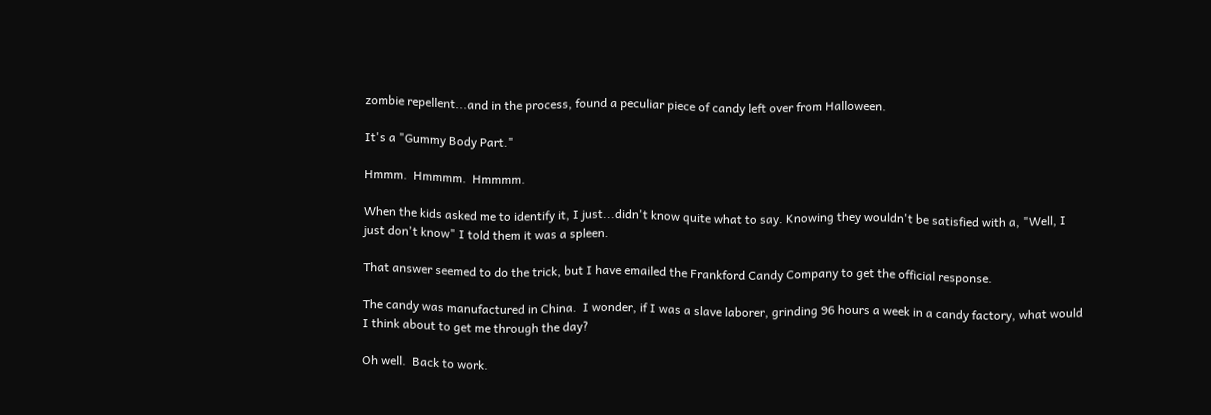zombie repellent...and in the process, found a peculiar piece of candy left over from Halloween.

It's a "Gummy Body Part."

Hmmm.  Hmmmm.  Hmmmm.

When the kids asked me to identify it, I just...didn't know quite what to say. Knowing they wouldn't be satisfied with a, "Well, I just don't know" I told them it was a spleen.

That answer seemed to do the trick, but I have emailed the Frankford Candy Company to get the official response.

The candy was manufactured in China.  I wonder, if I was a slave laborer, grinding 96 hours a week in a candy factory, what would I think about to get me through the day?

Oh well.  Back to work.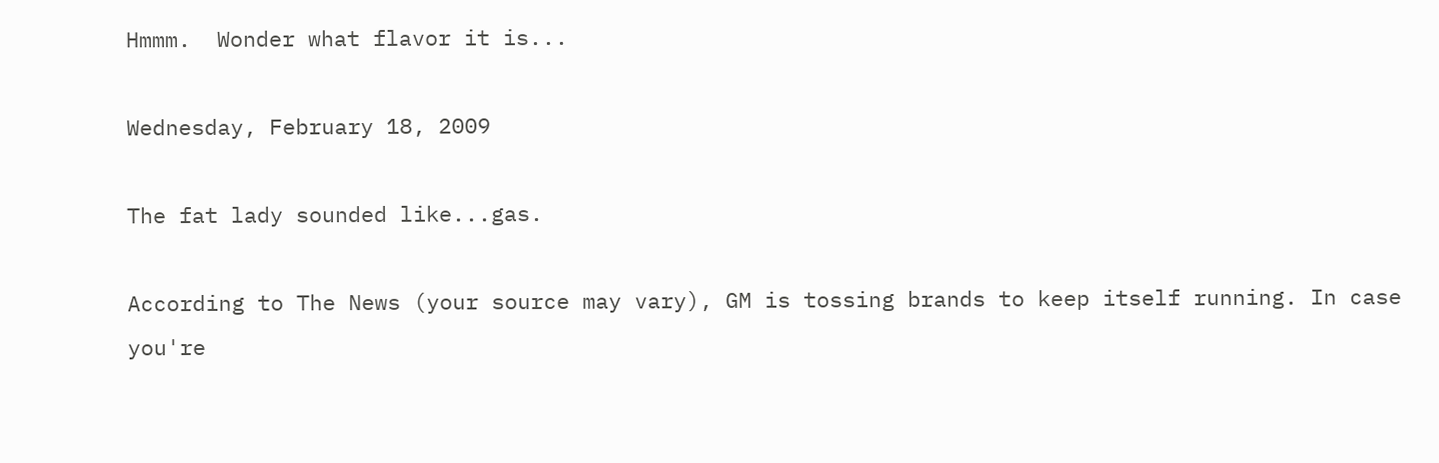Hmmm.  Wonder what flavor it is...

Wednesday, February 18, 2009

The fat lady sounded like...gas.

According to The News (your source may vary), GM is tossing brands to keep itself running. In case you're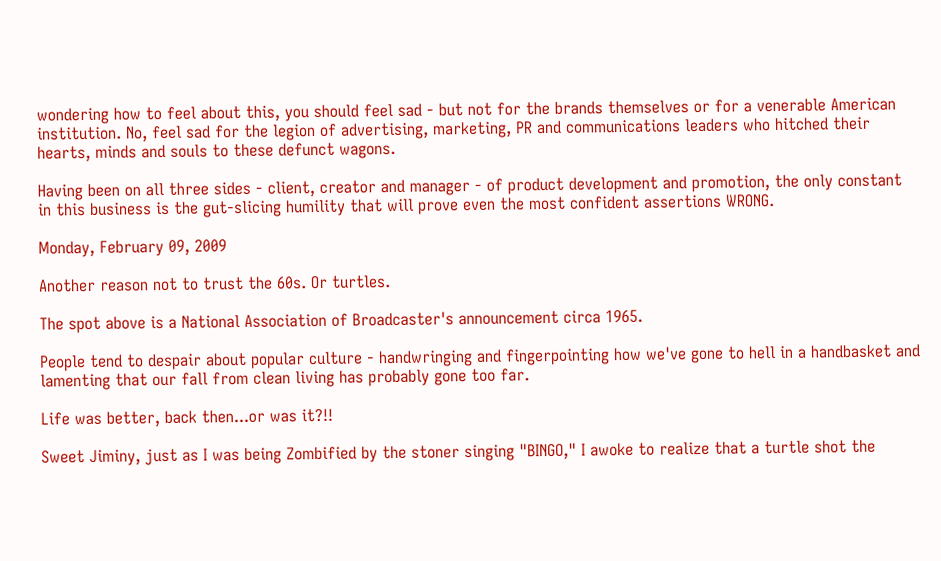wondering how to feel about this, you should feel sad - but not for the brands themselves or for a venerable American institution. No, feel sad for the legion of advertising, marketing, PR and communications leaders who hitched their hearts, minds and souls to these defunct wagons.

Having been on all three sides - client, creator and manager - of product development and promotion, the only constant in this business is the gut-slicing humility that will prove even the most confident assertions WRONG.

Monday, February 09, 2009

Another reason not to trust the 60s. Or turtles.

The spot above is a National Association of Broadcaster's announcement circa 1965.

People tend to despair about popular culture - handwringing and fingerpointing how we've gone to hell in a handbasket and lamenting that our fall from clean living has probably gone too far.

Life was better, back then...or was it?!!

Sweet Jiminy, just as I was being Zombified by the stoner singing "BINGO," I awoke to realize that a turtle shot the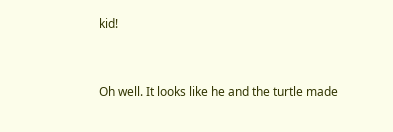kid!


Oh well. It looks like he and the turtle made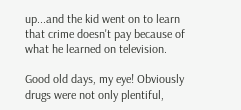up...and the kid went on to learn that crime doesn't pay because of what he learned on television.

Good old days, my eye! Obviously drugs were not only plentiful,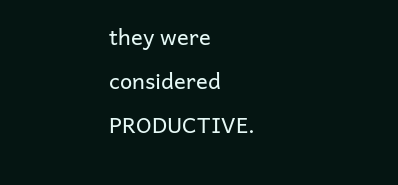they were considered PRODUCTIVE.